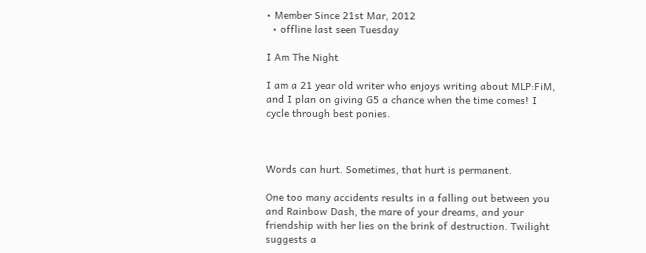• Member Since 21st Mar, 2012
  • offline last seen Tuesday

I Am The Night

I am a 21 year old writer who enjoys writing about MLP:FiM, and I plan on giving G5 a chance when the time comes! I cycle through best ponies.



Words can hurt. Sometimes, that hurt is permanent.

One too many accidents results in a falling out between you and Rainbow Dash, the mare of your dreams, and your friendship with her lies on the brink of destruction. Twilight suggests a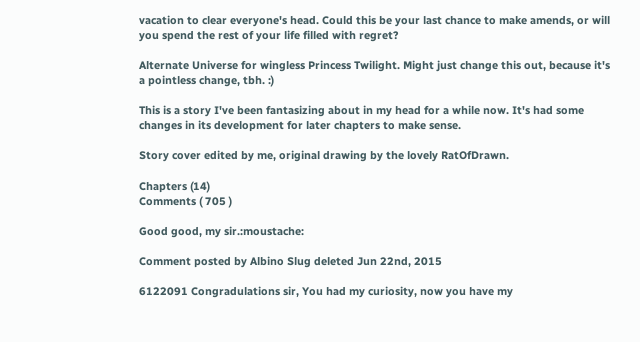vacation to clear everyone's head. Could this be your last chance to make amends, or will you spend the rest of your life filled with regret?

Alternate Universe for wingless Princess Twilight. Might just change this out, because it's a pointless change, tbh. :)

This is a story I've been fantasizing about in my head for a while now. It's had some changes in its development for later chapters to make sense.

Story cover edited by me, original drawing by the lovely RatOfDrawn.

Chapters (14)
Comments ( 705 )

Good good, my sir.:moustache:

Comment posted by Albino Slug deleted Jun 22nd, 2015

6122091 Congradulations sir, You had my curiosity, now you have my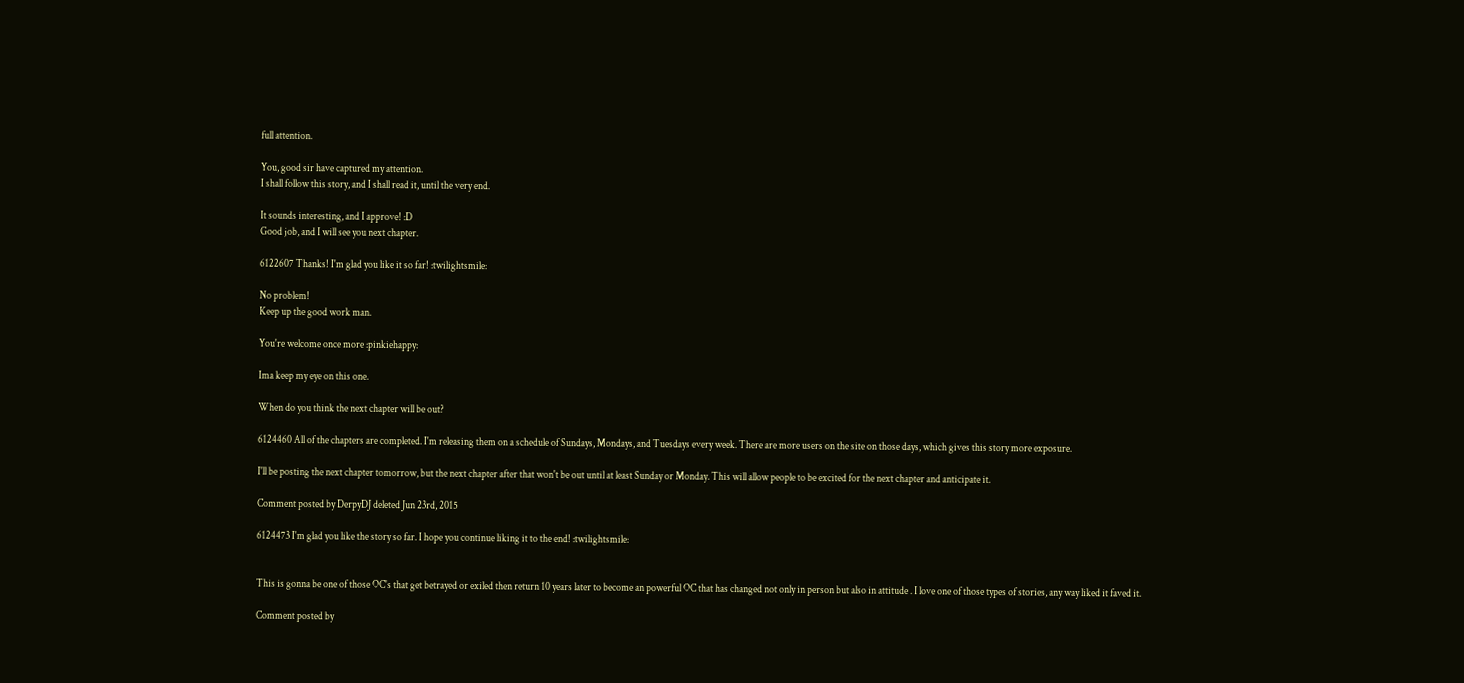full attention.

You, good sir have captured my attention.
I shall follow this story, and I shall read it, until the very end.

It sounds interesting, and I approve! :D
Good job, and I will see you next chapter.

6122607 Thanks! I'm glad you like it so far! :twilightsmile:

No problem!
Keep up the good work man.

You're welcome once more :pinkiehappy:

Ima keep my eye on this one.

When do you think the next chapter will be out?

6124460 All of the chapters are completed. I'm releasing them on a schedule of Sundays, Mondays, and Tuesdays every week. There are more users on the site on those days, which gives this story more exposure.

I'll be posting the next chapter tomorrow, but the next chapter after that won't be out until at least Sunday or Monday. This will allow people to be excited for the next chapter and anticipate it.

Comment posted by DerpyDJ deleted Jun 23rd, 2015

6124473 I'm glad you like the story so far. I hope you continue liking it to the end! :twilightsmile:


This is gonna be one of those OC's that get betrayed or exiled then return 10 years later to become an powerful OC that has changed not only in person but also in attitude . I love one of those types of stories, any way liked it faved it.

Comment posted by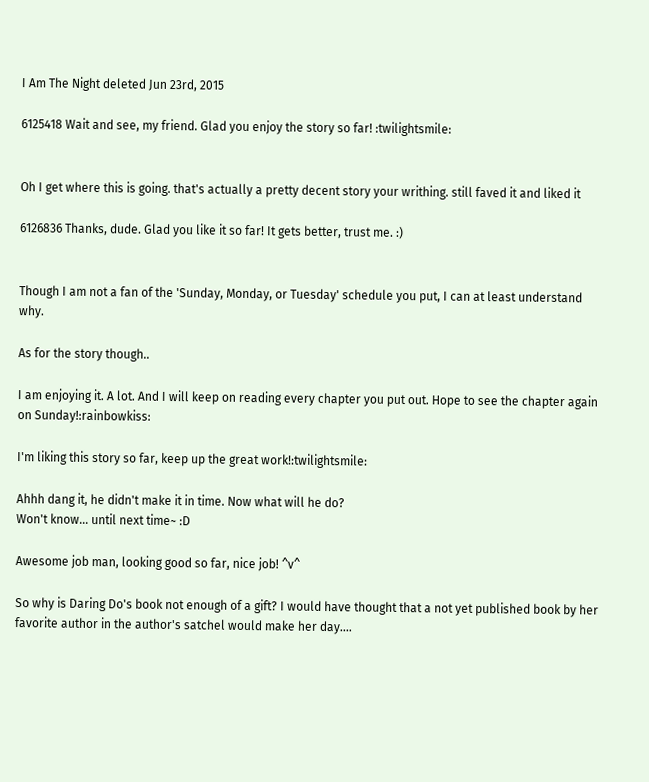I Am The Night deleted Jun 23rd, 2015

6125418 Wait and see, my friend. Glad you enjoy the story so far! :twilightsmile:


Oh I get where this is going. that's actually a pretty decent story your writhing. still faved it and liked it

6126836 Thanks, dude. Glad you like it so far! It gets better, trust me. :)


Though I am not a fan of the 'Sunday, Monday, or Tuesday' schedule you put, I can at least understand why.

As for the story though..

I am enjoying it. A lot. And I will keep on reading every chapter you put out. Hope to see the chapter again on Sunday!:rainbowkiss:

I'm liking this story so far, keep up the great work!:twilightsmile:

Ahhh dang it, he didn't make it in time. Now what will he do?
Won't know... until next time~ :D

Awesome job man, looking good so far, nice job! ^v^

So why is Daring Do's book not enough of a gift? I would have thought that a not yet published book by her favorite author in the author's satchel would make her day....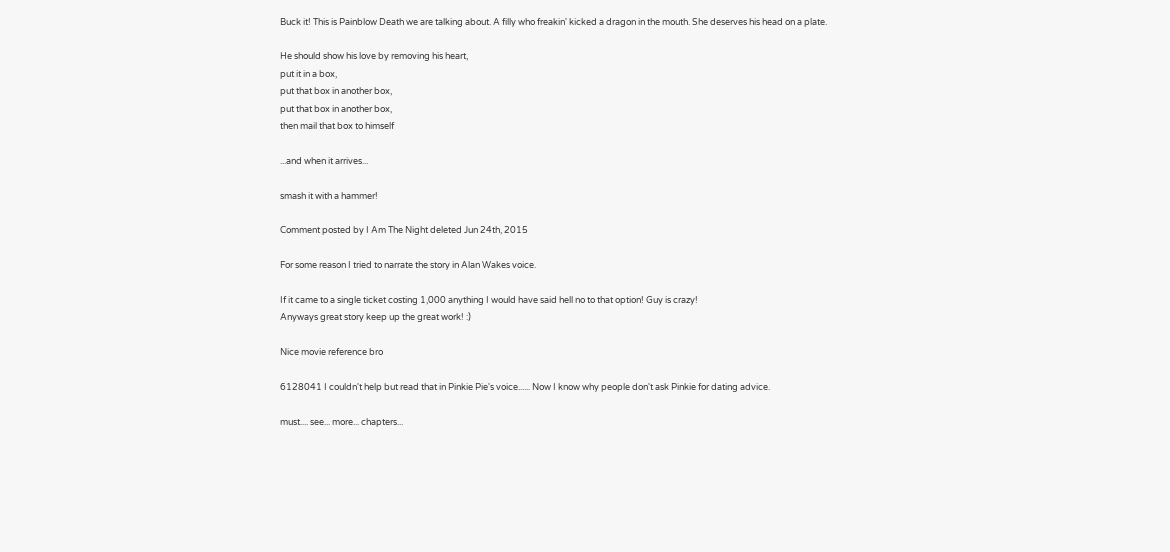Buck it! This is Painblow Death we are talking about. A filly who freakin' kicked a dragon in the mouth. She deserves his head on a plate.

He should show his love by removing his heart,
put it in a box,
put that box in another box,
put that box in another box,
then mail that box to himself

...and when it arrives...

smash it with a hammer!

Comment posted by I Am The Night deleted Jun 24th, 2015

For some reason I tried to narrate the story in Alan Wakes voice.

If it came to a single ticket costing 1,000 anything I would have said hell no to that option! Guy is crazy!
Anyways great story keep up the great work! :)

Nice movie reference bro

6128041 I couldn't help but read that in Pinkie Pie's voice...... Now I know why people don't ask Pinkie for dating advice.

must.... see... more... chapters...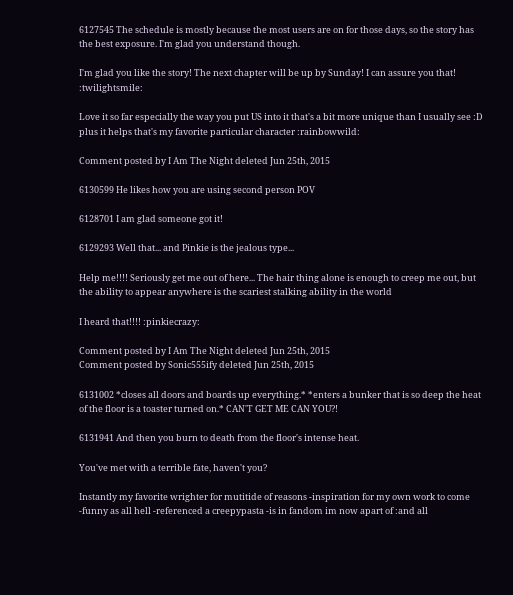6127545 The schedule is mostly because the most users are on for those days, so the story has the best exposure. I'm glad you understand though.

I'm glad you like the story! The next chapter will be up by Sunday! I can assure you that! :twilightsmile:

Love it so far especially the way you put US into it that's a bit more unique than I usually see :D plus it helps that's my favorite particular character :rainbowwild:

Comment posted by I Am The Night deleted Jun 25th, 2015

6130599 He likes how you are using second person POV

6128701 I am glad someone got it!

6129293 Well that... and Pinkie is the jealous type...

Help me!!!! Seriously get me out of here... The hair thing alone is enough to creep me out, but the ability to appear anywhere is the scariest stalking ability in the world

I heard that!!!! :pinkiecrazy:

Comment posted by I Am The Night deleted Jun 25th, 2015
Comment posted by Sonic555ify deleted Jun 25th, 2015

6131002 *closes all doors and boards up everything.* *enters a bunker that is so deep the heat of the floor is a toaster turned on.* CAN'T GET ME CAN YOU?!

6131941 And then you burn to death from the floor's intense heat.

You've met with a terrible fate, haven't you?

Instantly my favorite wrighter for mutitide of reasons -inspiration for my own work to come -funny as all hell -referenced a creepypasta -is in fandom im now apart of :and all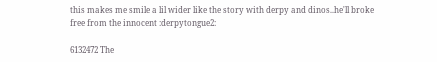this makes me smile a lil wider like the story with derpy and dinos..he'll broke free from the innocent :derpytongue2:

6132472 The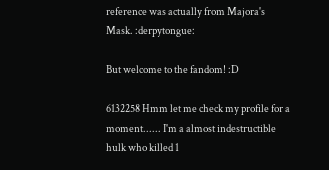reference was actually from Majora's Mask. :derpytongue:

But welcome to the fandom! :D

6132258 Hmm let me check my profile for a moment...... I'm a almost indestructible hulk who killed 1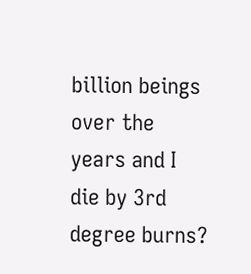billion beings over the years and I die by 3rd degree burns?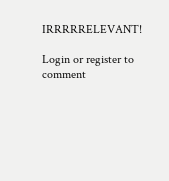IRRRRRELEVANT!

Login or register to comment